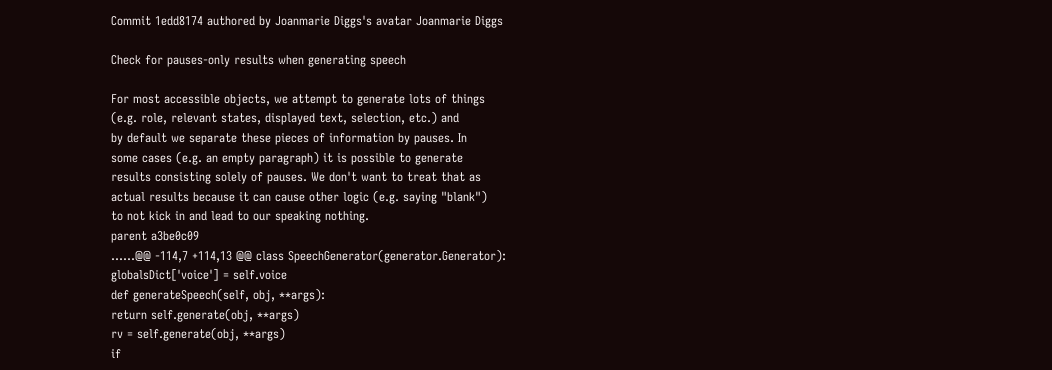Commit 1edd8174 authored by Joanmarie Diggs's avatar Joanmarie Diggs

Check for pauses-only results when generating speech

For most accessible objects, we attempt to generate lots of things
(e.g. role, relevant states, displayed text, selection, etc.) and
by default we separate these pieces of information by pauses. In
some cases (e.g. an empty paragraph) it is possible to generate
results consisting solely of pauses. We don't want to treat that as
actual results because it can cause other logic (e.g. saying "blank")
to not kick in and lead to our speaking nothing.
parent a3be0c09
......@@ -114,7 +114,13 @@ class SpeechGenerator(generator.Generator):
globalsDict['voice'] = self.voice
def generateSpeech(self, obj, **args):
return self.generate(obj, **args)
rv = self.generate(obj, **args)
if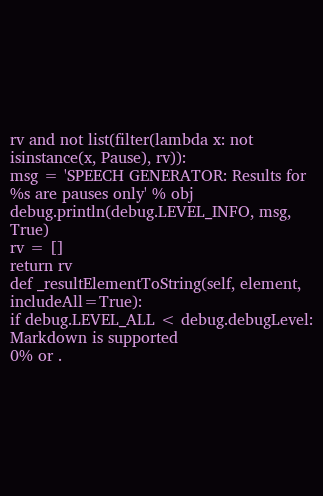rv and not list(filter(lambda x: not isinstance(x, Pause), rv)):
msg = 'SPEECH GENERATOR: Results for %s are pauses only' % obj
debug.println(debug.LEVEL_INFO, msg, True)
rv = []
return rv
def _resultElementToString(self, element, includeAll=True):
if debug.LEVEL_ALL < debug.debugLevel:
Markdown is supported
0% or .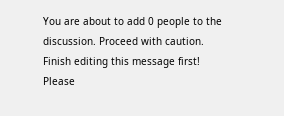You are about to add 0 people to the discussion. Proceed with caution.
Finish editing this message first!
Please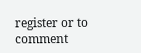register or to comment